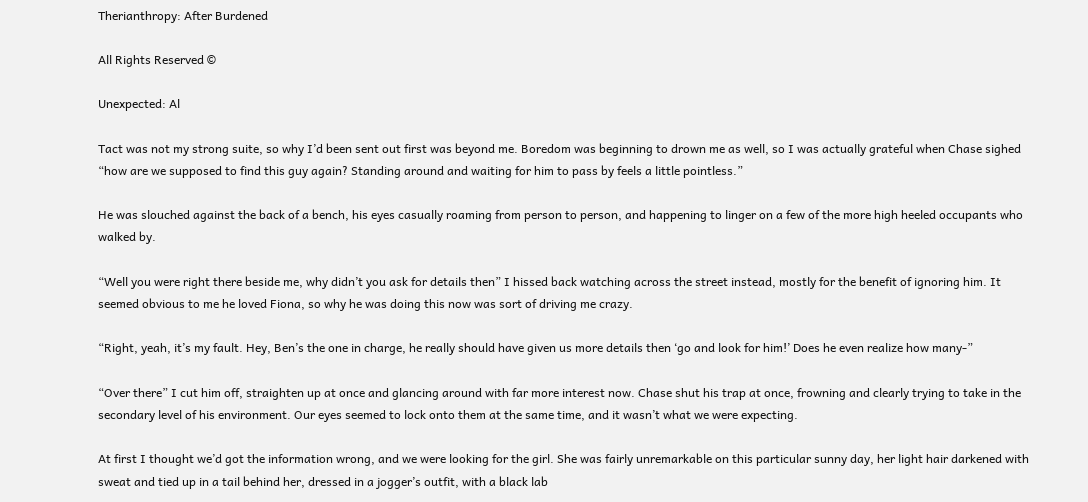Therianthropy: After Burdened

All Rights Reserved ©

Unexpected: Al

Tact was not my strong suite, so why I’d been sent out first was beyond me. Boredom was beginning to drown me as well, so I was actually grateful when Chase sighed “how are we supposed to find this guy again? Standing around and waiting for him to pass by feels a little pointless.”

He was slouched against the back of a bench, his eyes casually roaming from person to person, and happening to linger on a few of the more high heeled occupants who walked by.

“Well you were right there beside me, why didn’t you ask for details then” I hissed back watching across the street instead, mostly for the benefit of ignoring him. It seemed obvious to me he loved Fiona, so why he was doing this now was sort of driving me crazy.

“Right, yeah, it’s my fault. Hey, Ben’s the one in charge, he really should have given us more details then ‘go and look for him!’ Does he even realize how many-”

“Over there” I cut him off, straighten up at once and glancing around with far more interest now. Chase shut his trap at once, frowning and clearly trying to take in the secondary level of his environment. Our eyes seemed to lock onto them at the same time, and it wasn’t what we were expecting.

At first I thought we’d got the information wrong, and we were looking for the girl. She was fairly unremarkable on this particular sunny day, her light hair darkened with sweat and tied up in a tail behind her, dressed in a jogger’s outfit, with a black lab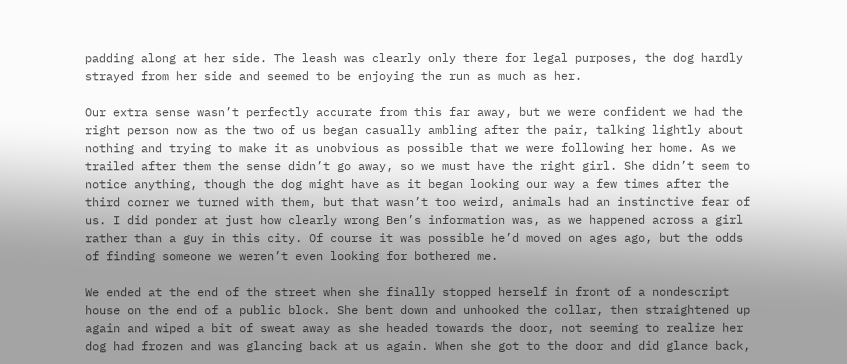padding along at her side. The leash was clearly only there for legal purposes, the dog hardly strayed from her side and seemed to be enjoying the run as much as her.

Our extra sense wasn’t perfectly accurate from this far away, but we were confident we had the right person now as the two of us began casually ambling after the pair, talking lightly about nothing and trying to make it as unobvious as possible that we were following her home. As we trailed after them the sense didn’t go away, so we must have the right girl. She didn’t seem to notice anything, though the dog might have as it began looking our way a few times after the third corner we turned with them, but that wasn’t too weird, animals had an instinctive fear of us. I did ponder at just how clearly wrong Ben’s information was, as we happened across a girl rather than a guy in this city. Of course it was possible he’d moved on ages ago, but the odds of finding someone we weren’t even looking for bothered me.

We ended at the end of the street when she finally stopped herself in front of a nondescript house on the end of a public block. She bent down and unhooked the collar, then straightened up again and wiped a bit of sweat away as she headed towards the door, not seeming to realize her dog had frozen and was glancing back at us again. When she got to the door and did glance back,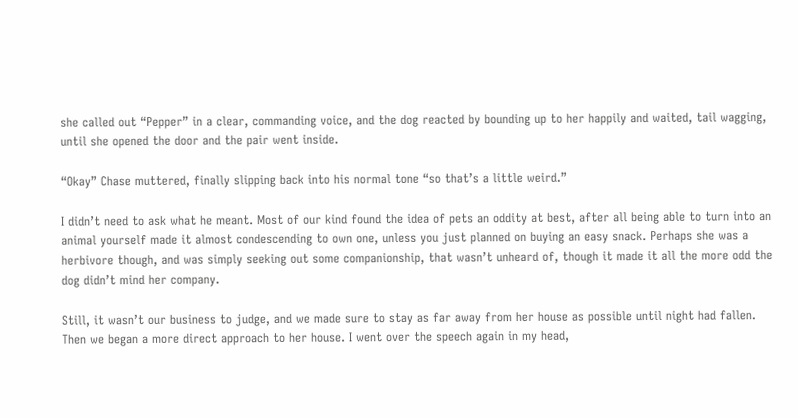she called out “Pepper” in a clear, commanding voice, and the dog reacted by bounding up to her happily and waited, tail wagging, until she opened the door and the pair went inside.

“Okay” Chase muttered, finally slipping back into his normal tone “so that’s a little weird.”

I didn’t need to ask what he meant. Most of our kind found the idea of pets an oddity at best, after all being able to turn into an animal yourself made it almost condescending to own one, unless you just planned on buying an easy snack. Perhaps she was a herbivore though, and was simply seeking out some companionship, that wasn’t unheard of, though it made it all the more odd the dog didn’t mind her company.

Still, it wasn’t our business to judge, and we made sure to stay as far away from her house as possible until night had fallen. Then we began a more direct approach to her house. I went over the speech again in my head,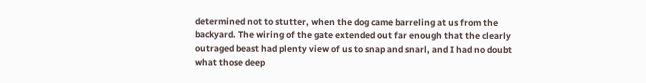determined not to stutter, when the dog came barreling at us from the backyard. The wiring of the gate extended out far enough that the clearly outraged beast had plenty view of us to snap and snarl, and I had no doubt what those deep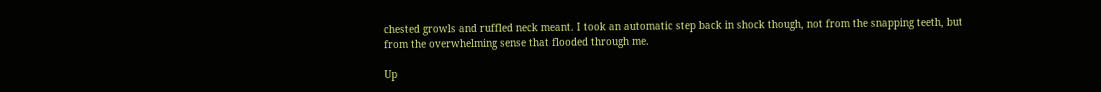chested growls and ruffled neck meant. I took an automatic step back in shock though, not from the snapping teeth, but from the overwhelming sense that flooded through me.

Up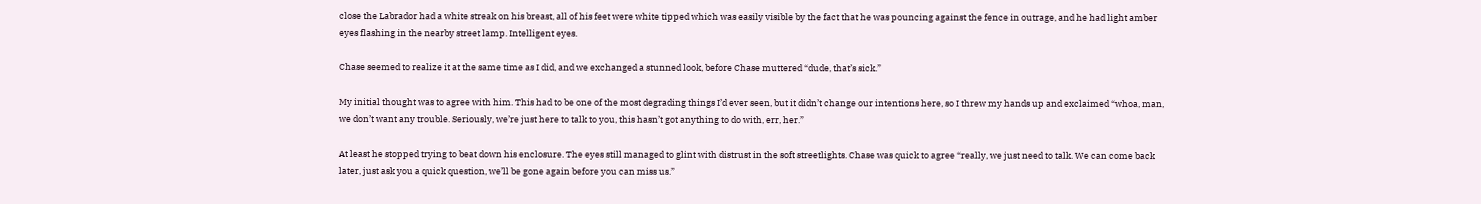close the Labrador had a white streak on his breast, all of his feet were white tipped which was easily visible by the fact that he was pouncing against the fence in outrage, and he had light amber eyes flashing in the nearby street lamp. Intelligent eyes.

Chase seemed to realize it at the same time as I did, and we exchanged a stunned look, before Chase muttered “dude, that’s sick.”

My initial thought was to agree with him. This had to be one of the most degrading things I’d ever seen, but it didn’t change our intentions here, so I threw my hands up and exclaimed “whoa, man, we don’t want any trouble. Seriously, we’re just here to talk to you, this hasn’t got anything to do with, err, her.”

At least he stopped trying to beat down his enclosure. The eyes still managed to glint with distrust in the soft streetlights. Chase was quick to agree “really, we just need to talk. We can come back later, just ask you a quick question, we’ll be gone again before you can miss us.”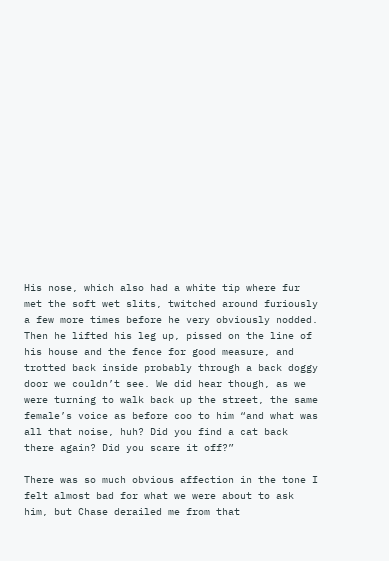His nose, which also had a white tip where fur met the soft wet slits, twitched around furiously a few more times before he very obviously nodded. Then he lifted his leg up, pissed on the line of his house and the fence for good measure, and trotted back inside probably through a back doggy door we couldn’t see. We did hear though, as we were turning to walk back up the street, the same female’s voice as before coo to him “and what was all that noise, huh? Did you find a cat back there again? Did you scare it off?”

There was so much obvious affection in the tone I felt almost bad for what we were about to ask him, but Chase derailed me from that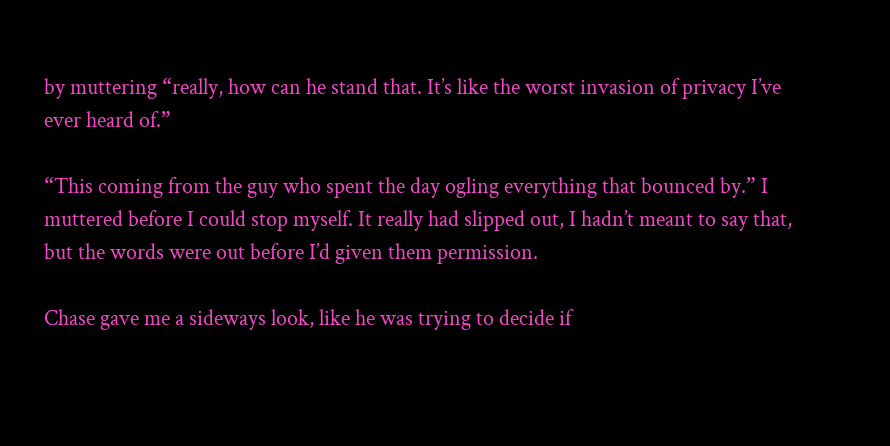by muttering “really, how can he stand that. It’s like the worst invasion of privacy I’ve ever heard of.”

“This coming from the guy who spent the day ogling everything that bounced by.” I muttered before I could stop myself. It really had slipped out, I hadn’t meant to say that, but the words were out before I’d given them permission.

Chase gave me a sideways look, like he was trying to decide if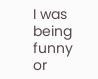I was being funny or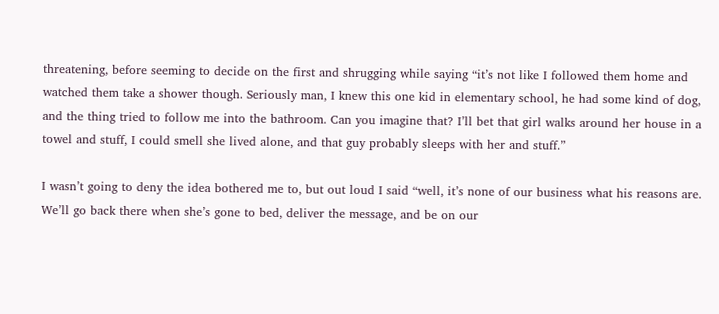threatening, before seeming to decide on the first and shrugging while saying “it’s not like I followed them home and watched them take a shower though. Seriously man, I knew this one kid in elementary school, he had some kind of dog, and the thing tried to follow me into the bathroom. Can you imagine that? I’ll bet that girl walks around her house in a towel and stuff, I could smell she lived alone, and that guy probably sleeps with her and stuff.”

I wasn’t going to deny the idea bothered me to, but out loud I said “well, it’s none of our business what his reasons are. We’ll go back there when she’s gone to bed, deliver the message, and be on our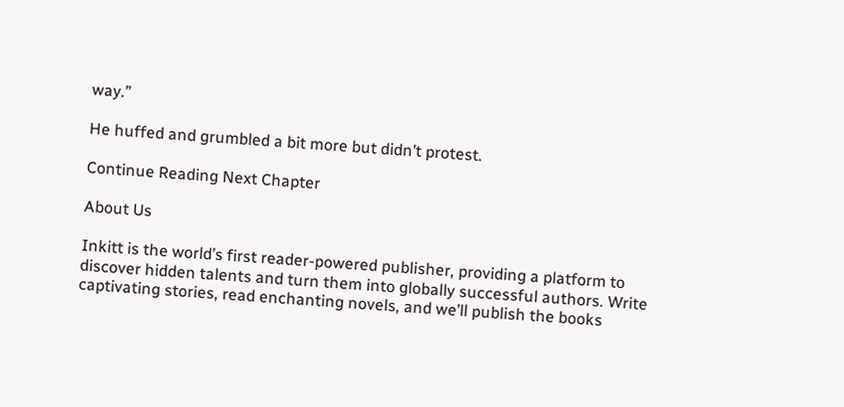way.”

He huffed and grumbled a bit more but didn’t protest.

Continue Reading Next Chapter

About Us

Inkitt is the world’s first reader-powered publisher, providing a platform to discover hidden talents and turn them into globally successful authors. Write captivating stories, read enchanting novels, and we’ll publish the books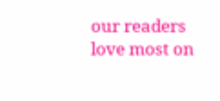our readers love most on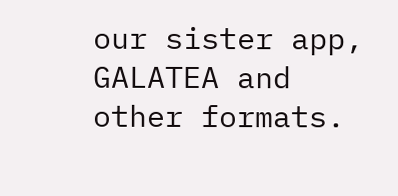our sister app, GALATEA and other formats.